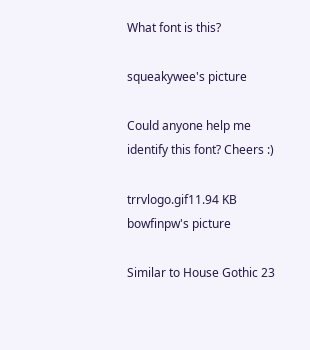What font is this?

squeakywee's picture

Could anyone help me identify this font? Cheers :)

trrvlogo.gif11.94 KB
bowfinpw's picture

Similar to House Gothic 23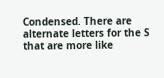Condensed. There are alternate letters for the S that are more like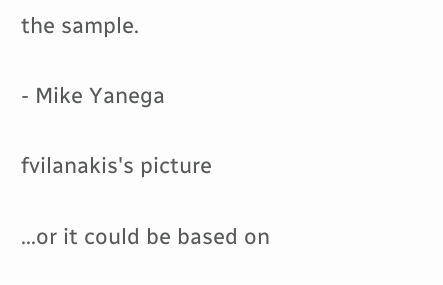the sample.

- Mike Yanega

fvilanakis's picture

...or it could be based on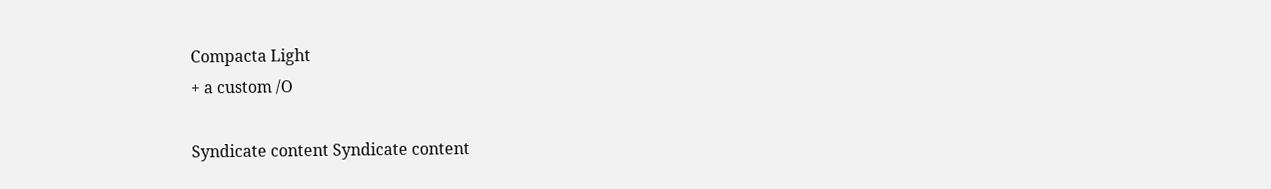Compacta Light
+ a custom /O

Syndicate content Syndicate content